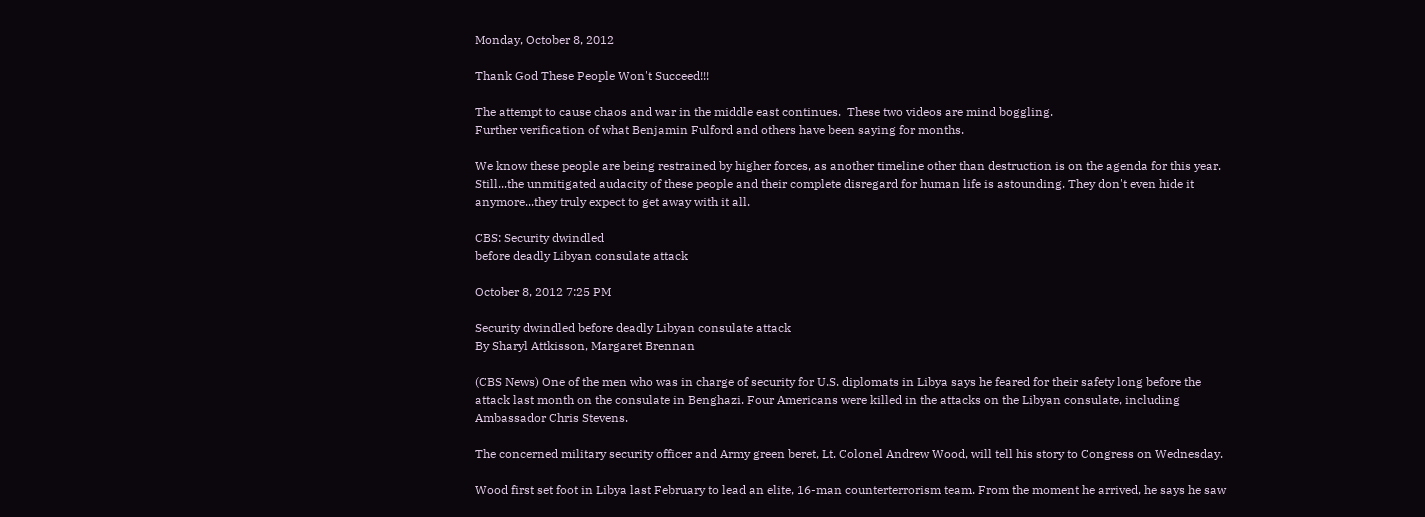Monday, October 8, 2012

Thank God These People Won't Succeed!!!

The attempt to cause chaos and war in the middle east continues.  These two videos are mind boggling.
Further verification of what Benjamin Fulford and others have been saying for months.

We know these people are being restrained by higher forces, as another timeline other than destruction is on the agenda for this year.  Still...the unmitigated audacity of these people and their complete disregard for human life is astounding. They don't even hide it anymore...they truly expect to get away with it all.

CBS: Security dwindled
before deadly Libyan consulate attack

October 8, 2012 7:25 PM

Security dwindled before deadly Libyan consulate attack
By Sharyl Attkisson, Margaret Brennan

(CBS News) One of the men who was in charge of security for U.S. diplomats in Libya says he feared for their safety long before the attack last month on the consulate in Benghazi. Four Americans were killed in the attacks on the Libyan consulate, including Ambassador Chris Stevens.

The concerned military security officer and Army green beret, Lt. Colonel Andrew Wood, will tell his story to Congress on Wednesday.

Wood first set foot in Libya last February to lead an elite, 16-man counterterrorism team. From the moment he arrived, he says he saw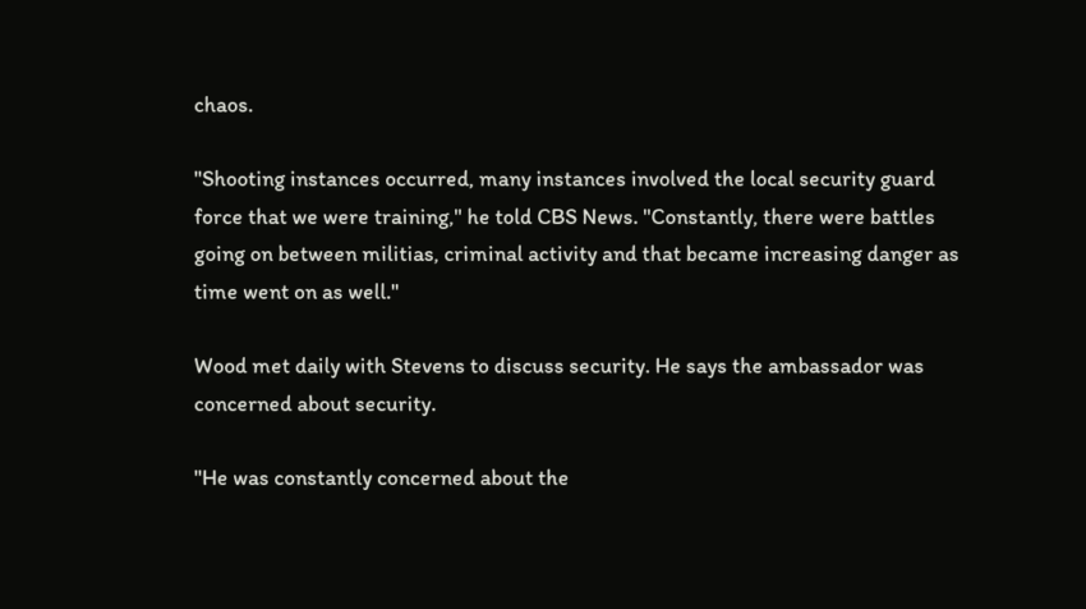chaos.

"Shooting instances occurred, many instances involved the local security guard force that we were training," he told CBS News. "Constantly, there were battles going on between militias, criminal activity and that became increasing danger as time went on as well."

Wood met daily with Stevens to discuss security. He says the ambassador was concerned about security.

"He was constantly concerned about the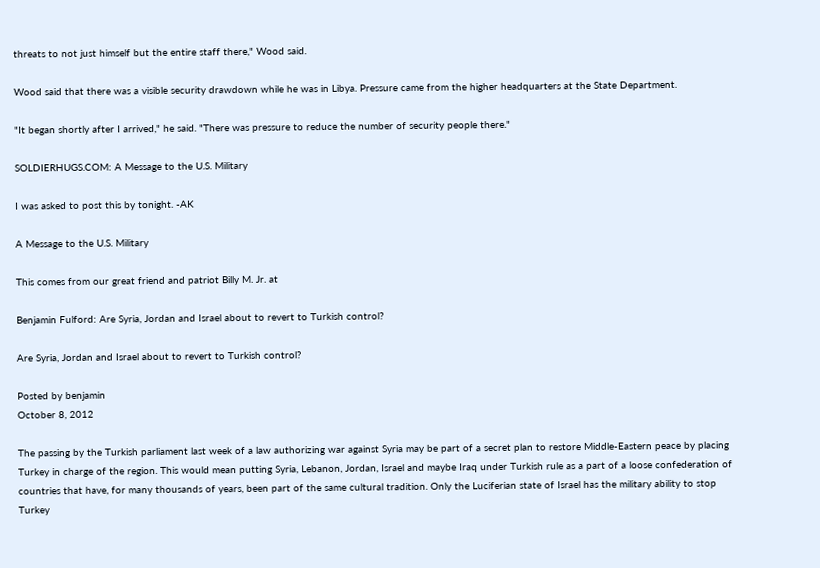threats to not just himself but the entire staff there," Wood said.

Wood said that there was a visible security drawdown while he was in Libya. Pressure came from the higher headquarters at the State Department.

"It began shortly after I arrived," he said. "There was pressure to reduce the number of security people there."

SOLDIERHUGS.COM: A Message to the U.S. Military

I was asked to post this by tonight. -AK

A Message to the U.S. Military

This comes from our great friend and patriot Billy M. Jr. at

Benjamin Fulford: Are Syria, Jordan and Israel about to revert to Turkish control?

Are Syria, Jordan and Israel about to revert to Turkish control?

Posted by benjamin
October 8, 2012

The passing by the Turkish parliament last week of a law authorizing war against Syria may be part of a secret plan to restore Middle-Eastern peace by placing Turkey in charge of the region. This would mean putting Syria, Lebanon, Jordan, Israel and maybe Iraq under Turkish rule as a part of a loose confederation of countries that have, for many thousands of years, been part of the same cultural tradition. Only the Luciferian state of Israel has the military ability to stop Turkey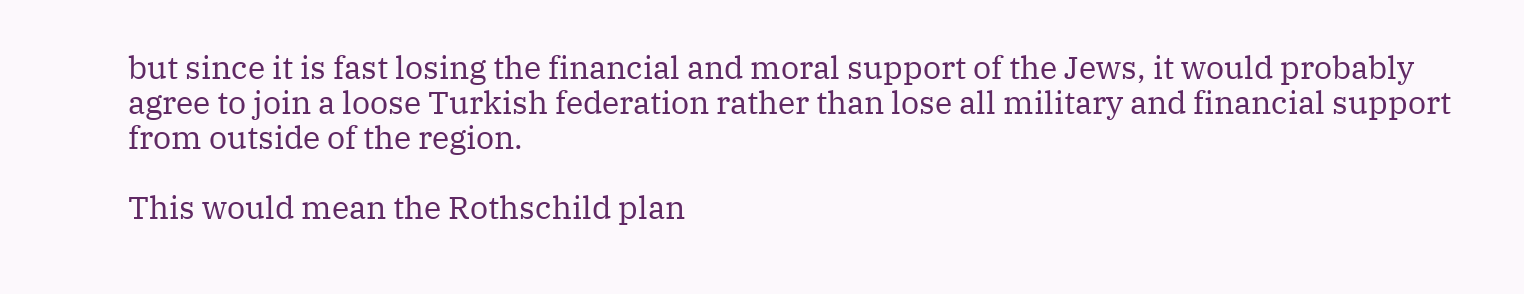but since it is fast losing the financial and moral support of the Jews, it would probably agree to join a loose Turkish federation rather than lose all military and financial support from outside of the region.

This would mean the Rothschild plan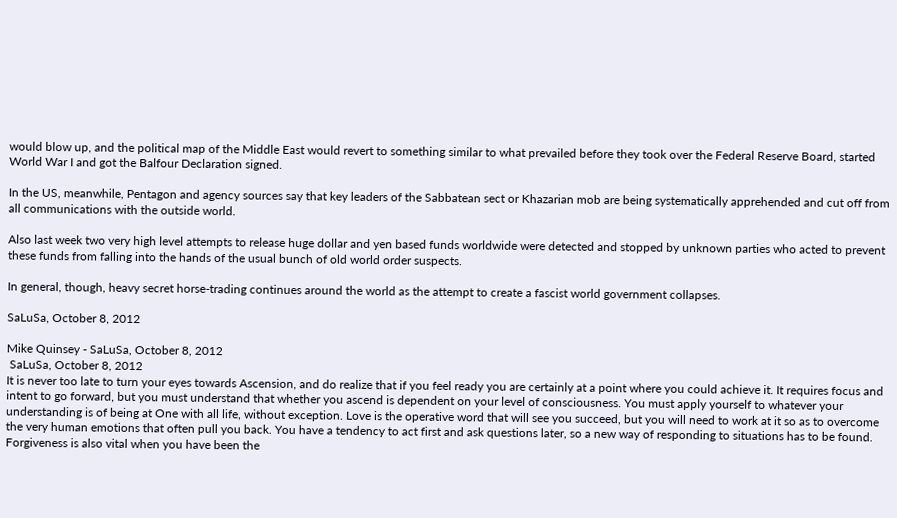would blow up, and the political map of the Middle East would revert to something similar to what prevailed before they took over the Federal Reserve Board, started World War I and got the Balfour Declaration signed.

In the US, meanwhile, Pentagon and agency sources say that key leaders of the Sabbatean sect or Khazarian mob are being systematically apprehended and cut off from all communications with the outside world.

Also last week two very high level attempts to release huge dollar and yen based funds worldwide were detected and stopped by unknown parties who acted to prevent these funds from falling into the hands of the usual bunch of old world order suspects.

In general, though, heavy secret horse-trading continues around the world as the attempt to create a fascist world government collapses.

SaLuSa, October 8, 2012

Mike Quinsey - SaLuSa, October 8, 2012
 SaLuSa, October 8, 2012
It is never too late to turn your eyes towards Ascension, and do realize that if you feel ready you are certainly at a point where you could achieve it. It requires focus and intent to go forward, but you must understand that whether you ascend is dependent on your level of consciousness. You must apply yourself to whatever your understanding is of being at One with all life, without exception. Love is the operative word that will see you succeed, but you will need to work at it so as to overcome the very human emotions that often pull you back. You have a tendency to act first and ask questions later, so a new way of responding to situations has to be found. Forgiveness is also vital when you have been the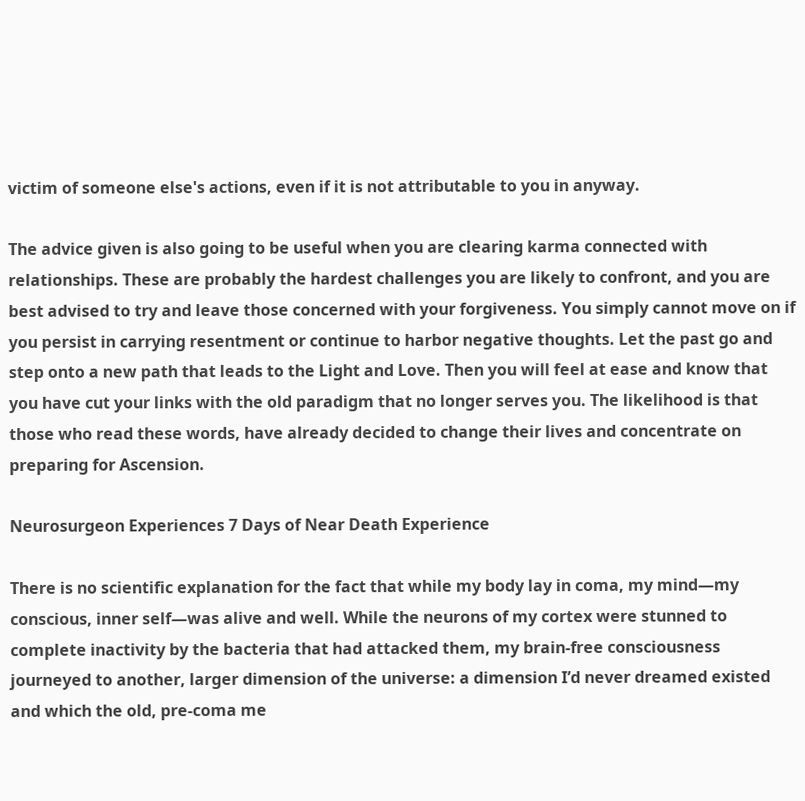victim of someone else's actions, even if it is not attributable to you in anyway.

The advice given is also going to be useful when you are clearing karma connected with relationships. These are probably the hardest challenges you are likely to confront, and you are best advised to try and leave those concerned with your forgiveness. You simply cannot move on if you persist in carrying resentment or continue to harbor negative thoughts. Let the past go and step onto a new path that leads to the Light and Love. Then you will feel at ease and know that you have cut your links with the old paradigm that no longer serves you. The likelihood is that those who read these words, have already decided to change their lives and concentrate on preparing for Ascension.

Neurosurgeon Experiences 7 Days of Near Death Experience

There is no scientific explanation for the fact that while my body lay in coma, my mind—my conscious, inner self—was alive and well. While the neurons of my cortex were stunned to complete inactivity by the bacteria that had attacked them, my brain-free consciousness journeyed to another, larger dimension of the universe: a dimension I’d never dreamed existed and which the old, pre-coma me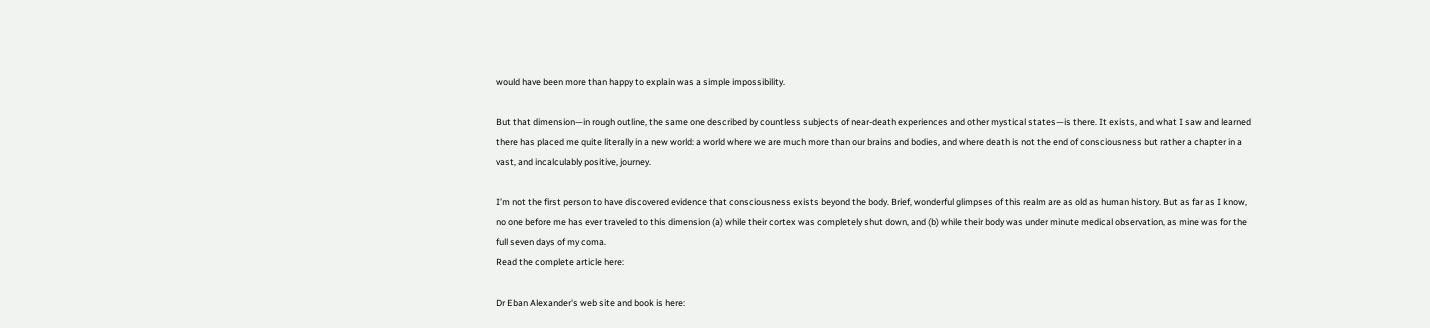would have been more than happy to explain was a simple impossibility.

But that dimension—in rough outline, the same one described by countless subjects of near-death experiences and other mystical states—is there. It exists, and what I saw and learned there has placed me quite literally in a new world: a world where we are much more than our brains and bodies, and where death is not the end of consciousness but rather a chapter in a vast, and incalculably positive, journey.

I’m not the first person to have discovered evidence that consciousness exists beyond the body. Brief, wonderful glimpses of this realm are as old as human history. But as far as I know, no one before me has ever traveled to this dimension (a) while their cortex was completely shut down, and (b) while their body was under minute medical observation, as mine was for the full seven days of my coma.
Read the complete article here:

Dr Eban Alexander's web site and book is here: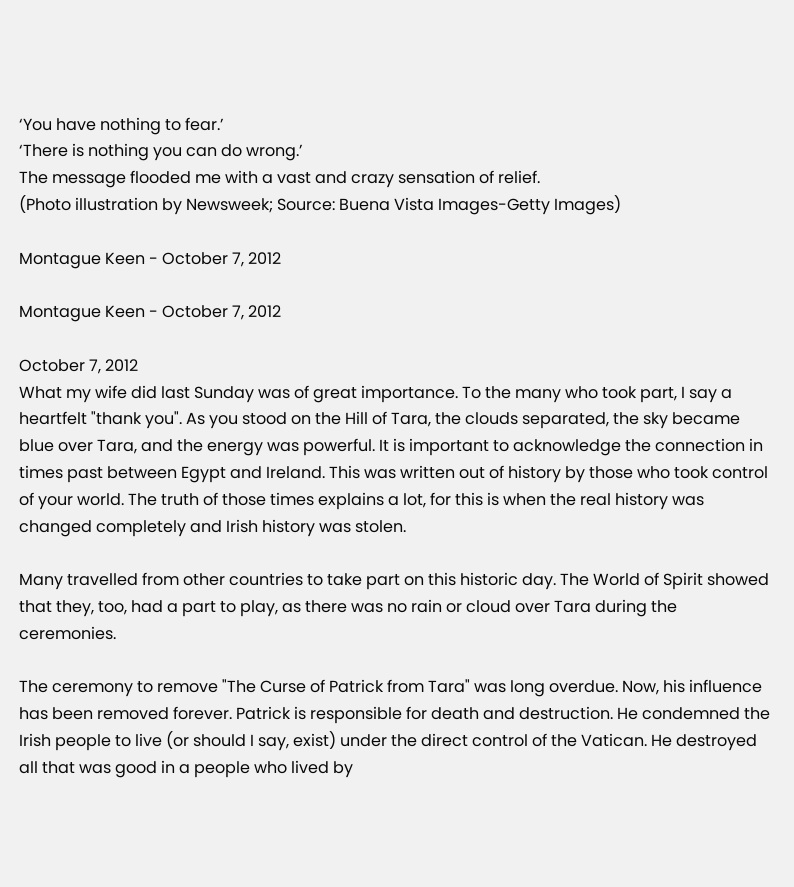‘You have nothing to fear.’
‘There is nothing you can do wrong.’
The message flooded me with a vast and crazy sensation of relief.
(Photo illustration by Newsweek; Source: Buena Vista Images-Getty Images)

Montague Keen - October 7, 2012

Montague Keen - October 7, 2012

October 7, 2012
What my wife did last Sunday was of great importance. To the many who took part, I say a heartfelt "thank you". As you stood on the Hill of Tara, the clouds separated, the sky became blue over Tara, and the energy was powerful. It is important to acknowledge the connection in times past between Egypt and Ireland. This was written out of history by those who took control of your world. The truth of those times explains a lot, for this is when the real history was changed completely and Irish history was stolen.

Many travelled from other countries to take part on this historic day. The World of Spirit showed that they, too, had a part to play, as there was no rain or cloud over Tara during the ceremonies.

The ceremony to remove "The Curse of Patrick from Tara" was long overdue. Now, his influence has been removed forever. Patrick is responsible for death and destruction. He condemned the Irish people to live (or should I say, exist) under the direct control of the Vatican. He destroyed all that was good in a people who lived by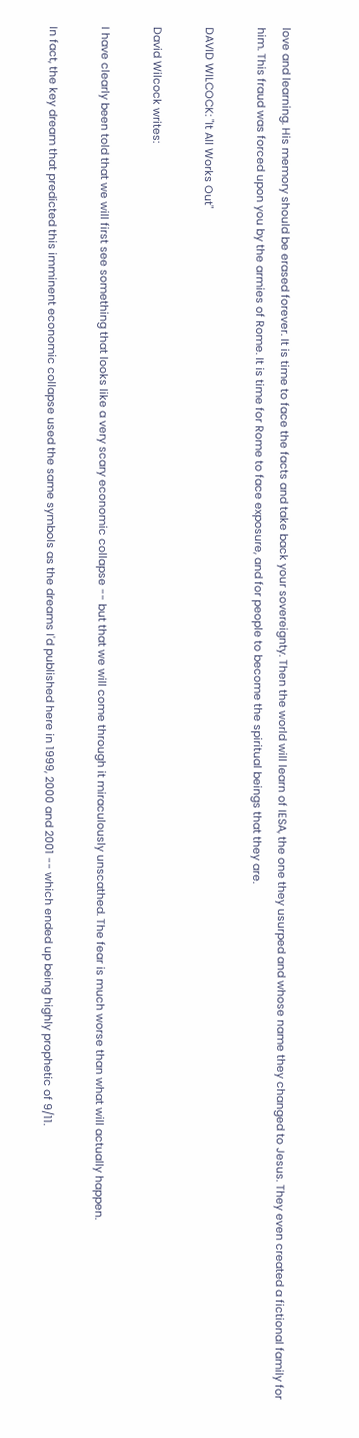love and learning. His memory should be erased forever. It is time to face the facts and take back your sovereignty. Then the world will learn of IESA, the one they usurped and whose name they changed to Jesus. They even created a fictional family for him. This fraud was forced upon you by the armies of Rome. It is time for Rome to face exposure, and for people to become the spiritual beings that they are.

DAVID WILCOCK: "It All Works Out"

David Wilcock writes:

I have clearly been told that we will first see something that looks like a very scary economic collapse -- but that we will come through it miraculously unscathed. The fear is much worse than what will actually happen.

In fact, the key dream that predicted this imminent economic collapse used the same symbols as the dreams I'd published here in 1999, 2000 and 2001 -- which ended up being highly prophetic of 9/11.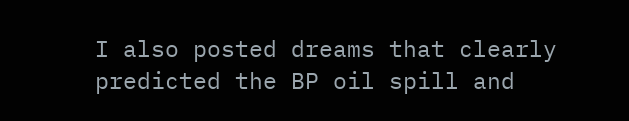I also posted dreams that clearly predicted the BP oil spill and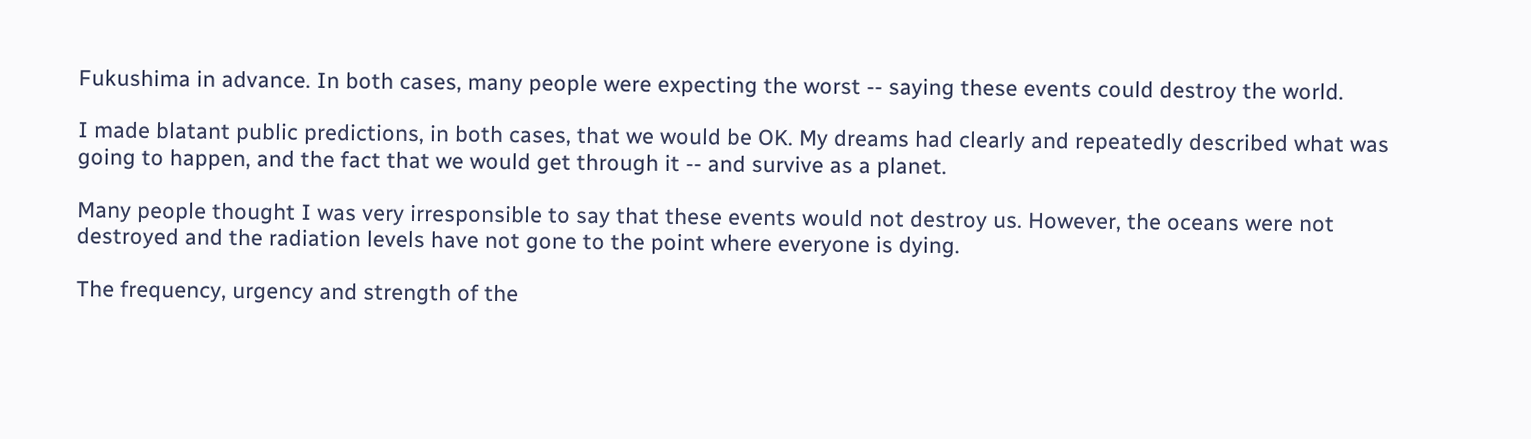Fukushima in advance. In both cases, many people were expecting the worst -- saying these events could destroy the world.

I made blatant public predictions, in both cases, that we would be OK. My dreams had clearly and repeatedly described what was going to happen, and the fact that we would get through it -- and survive as a planet.

Many people thought I was very irresponsible to say that these events would not destroy us. However, the oceans were not destroyed and the radiation levels have not gone to the point where everyone is dying.

The frequency, urgency and strength of the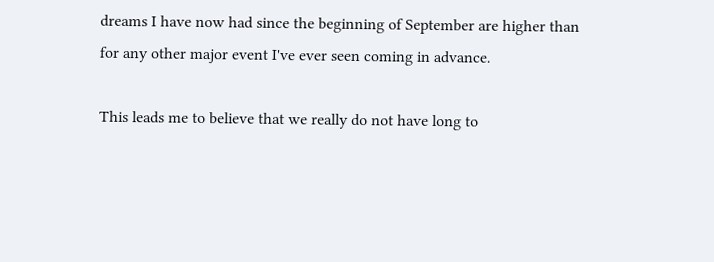dreams I have now had since the beginning of September are higher than for any other major event I've ever seen coming in advance.

This leads me to believe that we really do not have long to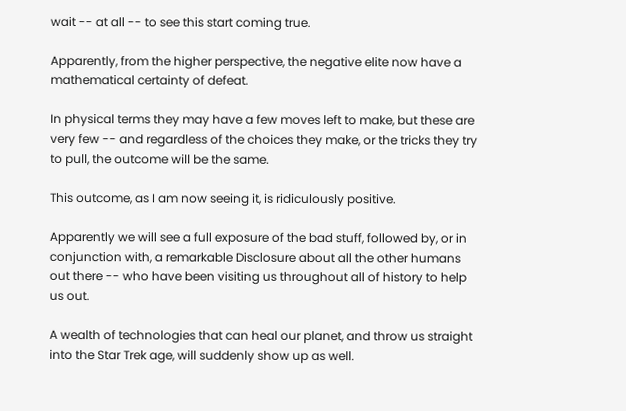wait -- at all -- to see this start coming true.

Apparently, from the higher perspective, the negative elite now have a mathematical certainty of defeat.

In physical terms they may have a few moves left to make, but these are very few -- and regardless of the choices they make, or the tricks they try to pull, the outcome will be the same.

This outcome, as I am now seeing it, is ridiculously positive.

Apparently we will see a full exposure of the bad stuff, followed by, or in conjunction with, a remarkable Disclosure about all the other humans out there -- who have been visiting us throughout all of history to help us out.

A wealth of technologies that can heal our planet, and throw us straight into the Star Trek age, will suddenly show up as well.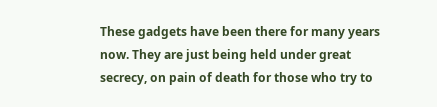These gadgets have been there for many years now. They are just being held under great secrecy, on pain of death for those who try to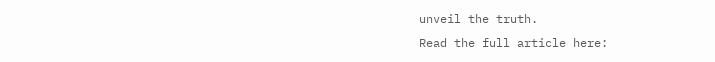unveil the truth.
Read the full article here: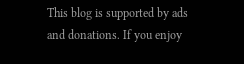This blog is supported by ads and donations. If you enjoy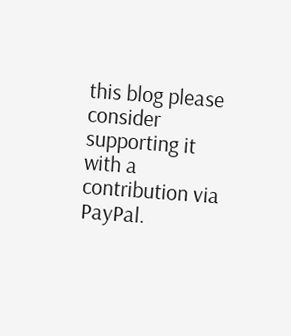this blog please consider supporting it with a contribution via PayPal.